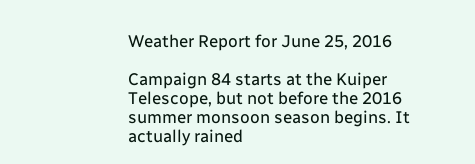Weather Report for June 25, 2016

Campaign 84 starts at the Kuiper Telescope, but not before the 2016 summer monsoon season begins. It actually rained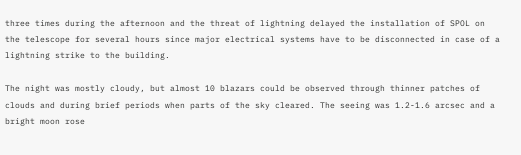three times during the afternoon and the threat of lightning delayed the installation of SPOL on the telescope for several hours since major electrical systems have to be disconnected in case of a lightning strike to the building.

The night was mostly cloudy, but almost 10 blazars could be observed through thinner patches of clouds and during brief periods when parts of the sky cleared. The seeing was 1.2-1.6 arcsec and a bright moon rose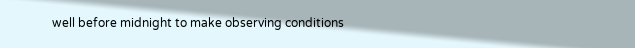well before midnight to make observing conditions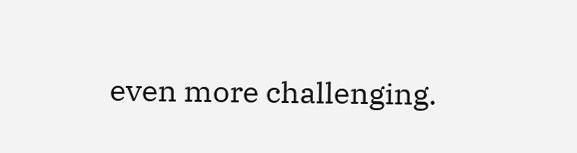even more challenging.